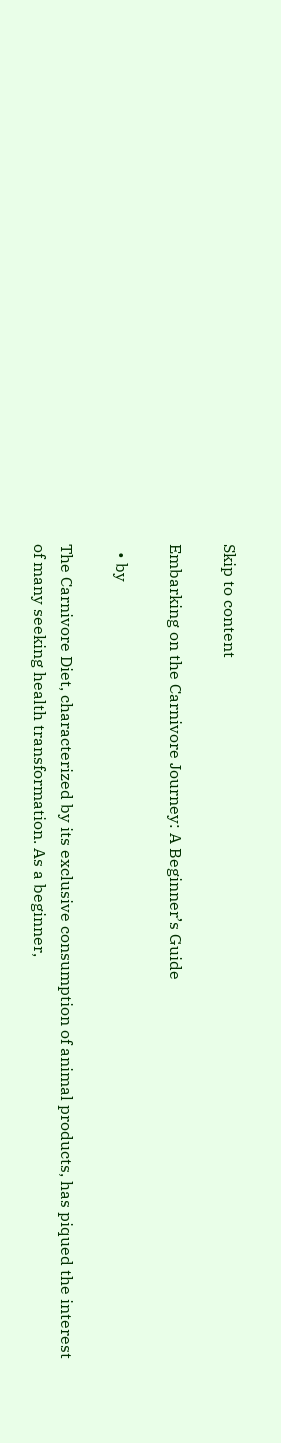Skip to content

Embarking on the Carnivore Journey: A Beginner’s Guide

  • by

The Carnivore Diet, characterized by its exclusive consumption of animal products, has piqued the interest of many seeking health transformation. As a beginner,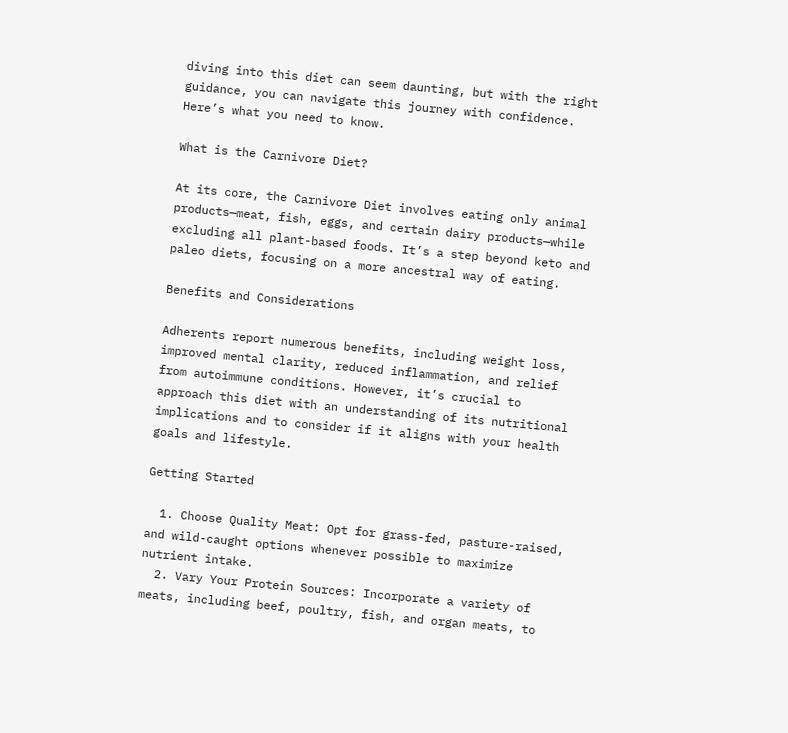diving into this diet can seem daunting, but with the right guidance, you can navigate this journey with confidence. Here’s what you need to know.

What is the Carnivore Diet?

At its core, the Carnivore Diet involves eating only animal products—meat, fish, eggs, and certain dairy products—while excluding all plant-based foods. It’s a step beyond keto and paleo diets, focusing on a more ancestral way of eating.

Benefits and Considerations

Adherents report numerous benefits, including weight loss, improved mental clarity, reduced inflammation, and relief from autoimmune conditions. However, it’s crucial to approach this diet with an understanding of its nutritional implications and to consider if it aligns with your health goals and lifestyle.

Getting Started

  1. Choose Quality Meat: Opt for grass-fed, pasture-raised, and wild-caught options whenever possible to maximize nutrient intake.
  2. Vary Your Protein Sources: Incorporate a variety of meats, including beef, poultry, fish, and organ meats, to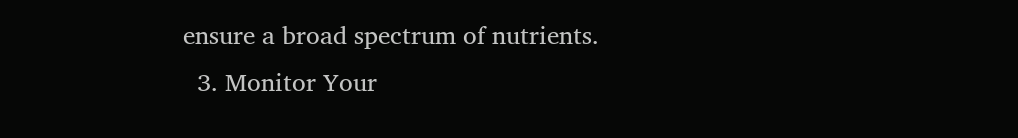ensure a broad spectrum of nutrients.
  3. Monitor Your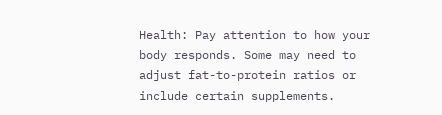Health: Pay attention to how your body responds. Some may need to adjust fat-to-protein ratios or include certain supplements.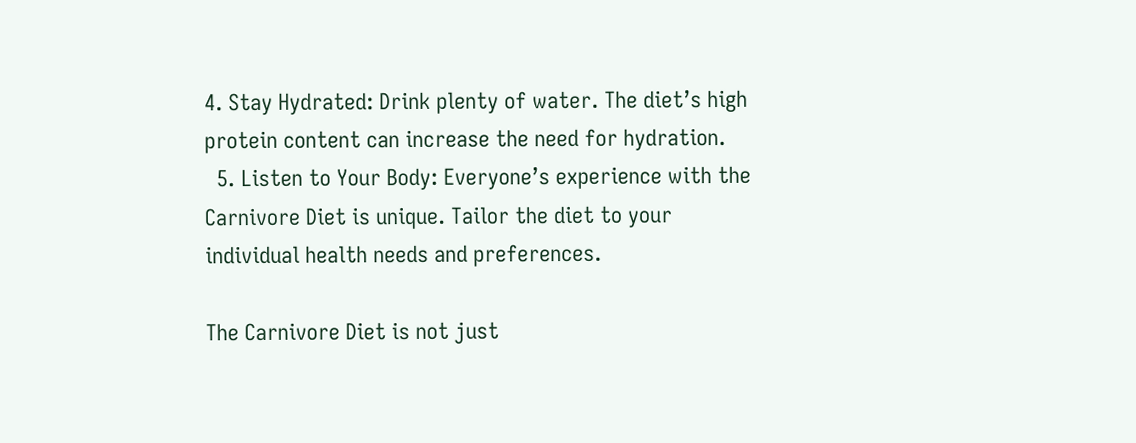4. Stay Hydrated: Drink plenty of water. The diet’s high protein content can increase the need for hydration.
  5. Listen to Your Body: Everyone’s experience with the Carnivore Diet is unique. Tailor the diet to your individual health needs and preferences.

The Carnivore Diet is not just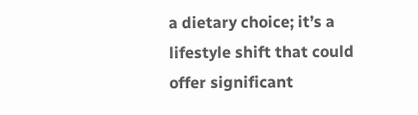a dietary choice; it’s a lifestyle shift that could offer significant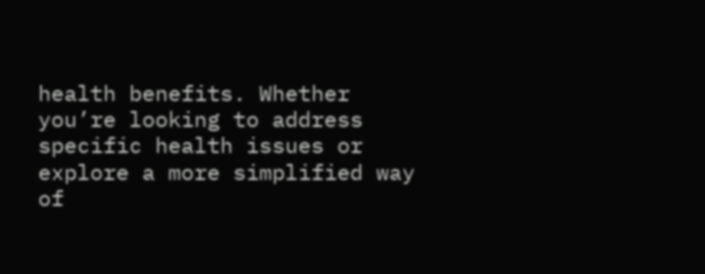health benefits. Whether you’re looking to address specific health issues or explore a more simplified way of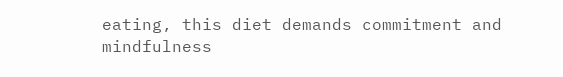eating, this diet demands commitment and mindfulness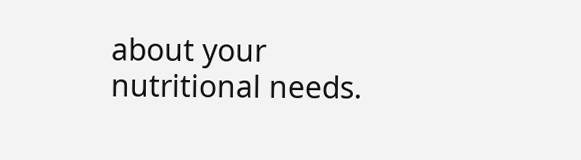about your nutritional needs.